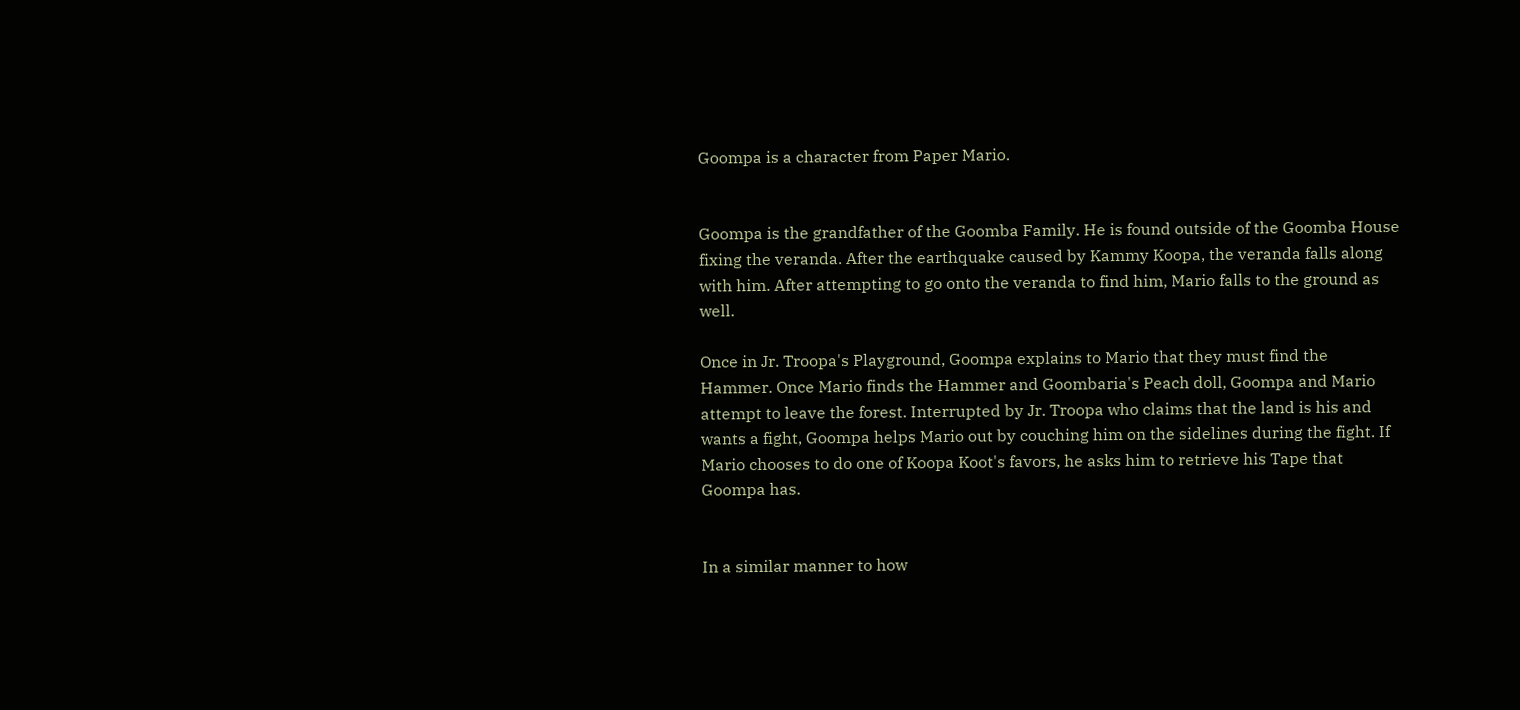Goompa is a character from Paper Mario.


Goompa is the grandfather of the Goomba Family. He is found outside of the Goomba House fixing the veranda. After the earthquake caused by Kammy Koopa, the veranda falls along with him. After attempting to go onto the veranda to find him, Mario falls to the ground as well.

Once in Jr. Troopa's Playground, Goompa explains to Mario that they must find the Hammer. Once Mario finds the Hammer and Goombaria's Peach doll, Goompa and Mario attempt to leave the forest. Interrupted by Jr. Troopa who claims that the land is his and wants a fight, Goompa helps Mario out by couching him on the sidelines during the fight. If Mario chooses to do one of Koopa Koot's favors, he asks him to retrieve his Tape that Goompa has.


In a similar manner to how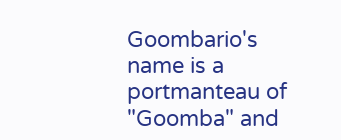Goombario's name is a portmanteau of "Goomba" and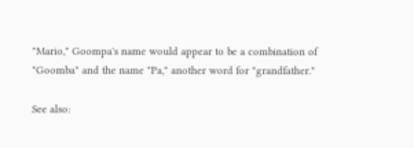"Mario," Goompa's name would appear to be a combination of "Goomba" and the name "Pa," another word for "grandfather."

See also: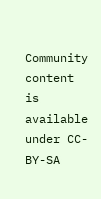Community content is available under CC-BY-SA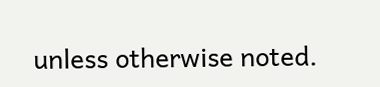unless otherwise noted.